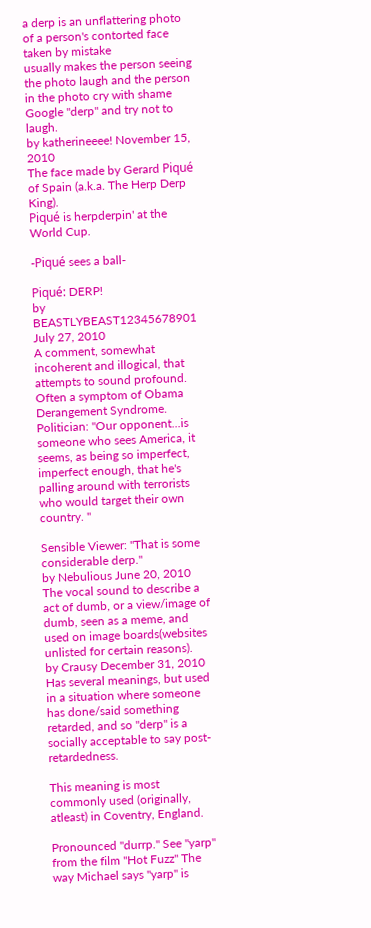a derp is an unflattering photo of a person's contorted face taken by mistake
usually makes the person seeing the photo laugh and the person in the photo cry with shame
Google "derp" and try not to laugh.
by katherineeee! November 15, 2010
The face made by Gerard Piqué of Spain (a.k.a. The Herp Derp King).
Piqué is herpderpin' at the World Cup.

-Piqué sees a ball-

Piqué: DERP!
by BEASTLYBEAST12345678901 July 27, 2010
A comment, somewhat incoherent and illogical, that attempts to sound profound. Often a symptom of Obama Derangement Syndrome.
Politician: "Our opponent...is someone who sees America, it seems, as being so imperfect, imperfect enough, that he's palling around with terrorists who would target their own country. "

Sensible Viewer: "That is some considerable derp."
by Nebulious June 20, 2010
The vocal sound to describe a act of dumb, or a view/image of dumb, seen as a meme, and used on image boards(websites unlisted for certain reasons).
by Crausy December 31, 2010
Has several meanings, but used in a situation where someone has done/said something retarded, and so "derp" is a socially acceptable to say post-retardedness.

This meaning is most commonly used (originally, atleast) in Coventry, England.

Pronounced "durrp." See "yarp" from the film "Hot Fuzz" The way Michael says "yarp" is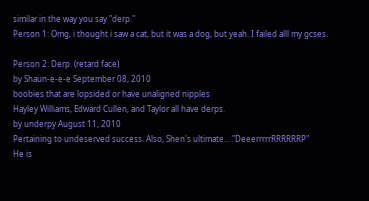similar in the way you say "derp."
Person 1: Omg, i thought i saw a cat, but it was a dog, but yeah. I failed alll my gcses.

Person 2: Derp. (retard face)
by Shaun-e-e-e September 08, 2010
boobies that are lopsided or have unaligned nipples
Hayley Williams, Edward Cullen, and Taylor all have derps.
by underpy August 11, 2010
Pertaining to undeserved success. Also, Shen's ultimate... "DeeerrrrrRRRRRRP"
He is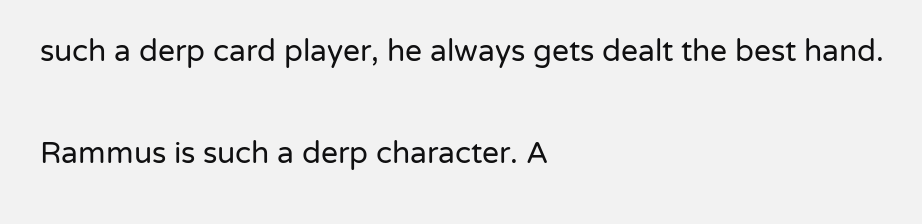such a derp card player, he always gets dealt the best hand.

Rammus is such a derp character. A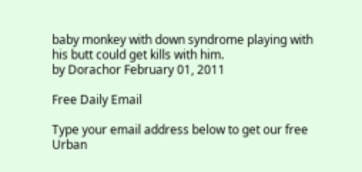baby monkey with down syndrome playing with his butt could get kills with him.
by Dorachor February 01, 2011

Free Daily Email

Type your email address below to get our free Urban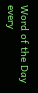Word of the Day every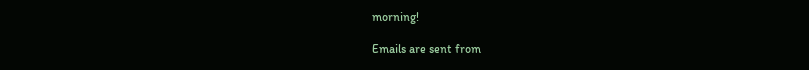morning!

Emails are sent from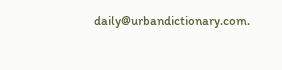daily@urbandictionary.com.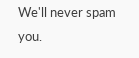We'll never spam you.